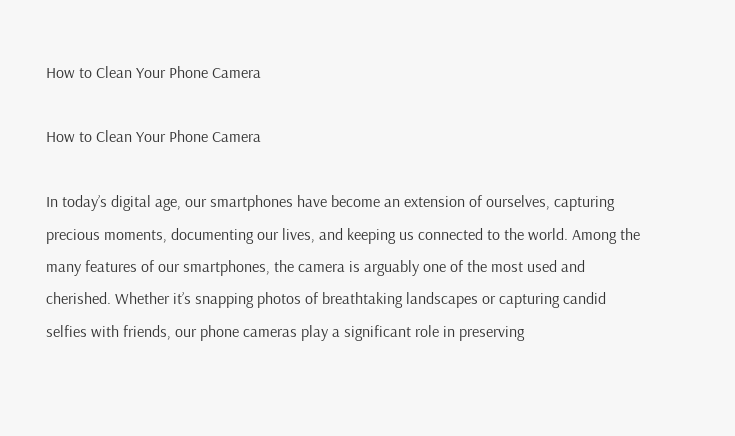How to Clean Your Phone Camera

How to Clean Your Phone Camera

In today’s digital age, our smartphones have become an extension of ourselves, capturing precious moments, documenting our lives, and keeping us connected to the world. Among the many features of our smartphones, the camera is arguably one of the most used and cherished. Whether it’s snapping photos of breathtaking landscapes or capturing candid selfies with friends, our phone cameras play a significant role in preserving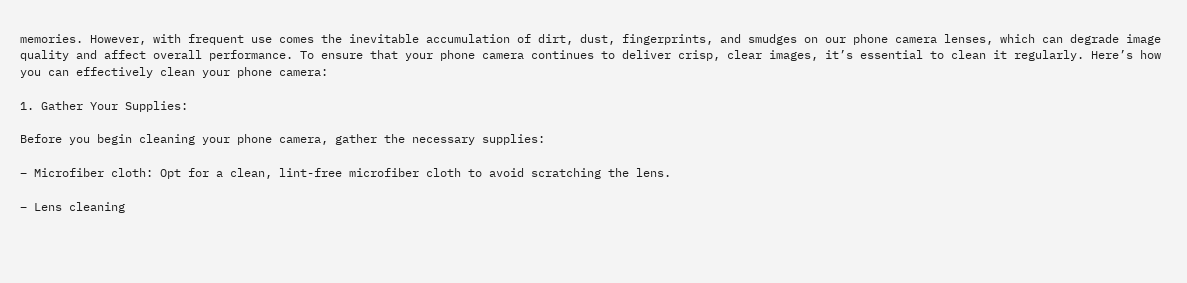memories. However, with frequent use comes the inevitable accumulation of dirt, dust, fingerprints, and smudges on our phone camera lenses, which can degrade image quality and affect overall performance. To ensure that your phone camera continues to deliver crisp, clear images, it’s essential to clean it regularly. Here’s how you can effectively clean your phone camera:

1. Gather Your Supplies:

Before you begin cleaning your phone camera, gather the necessary supplies:

– Microfiber cloth: Opt for a clean, lint-free microfiber cloth to avoid scratching the lens.

– Lens cleaning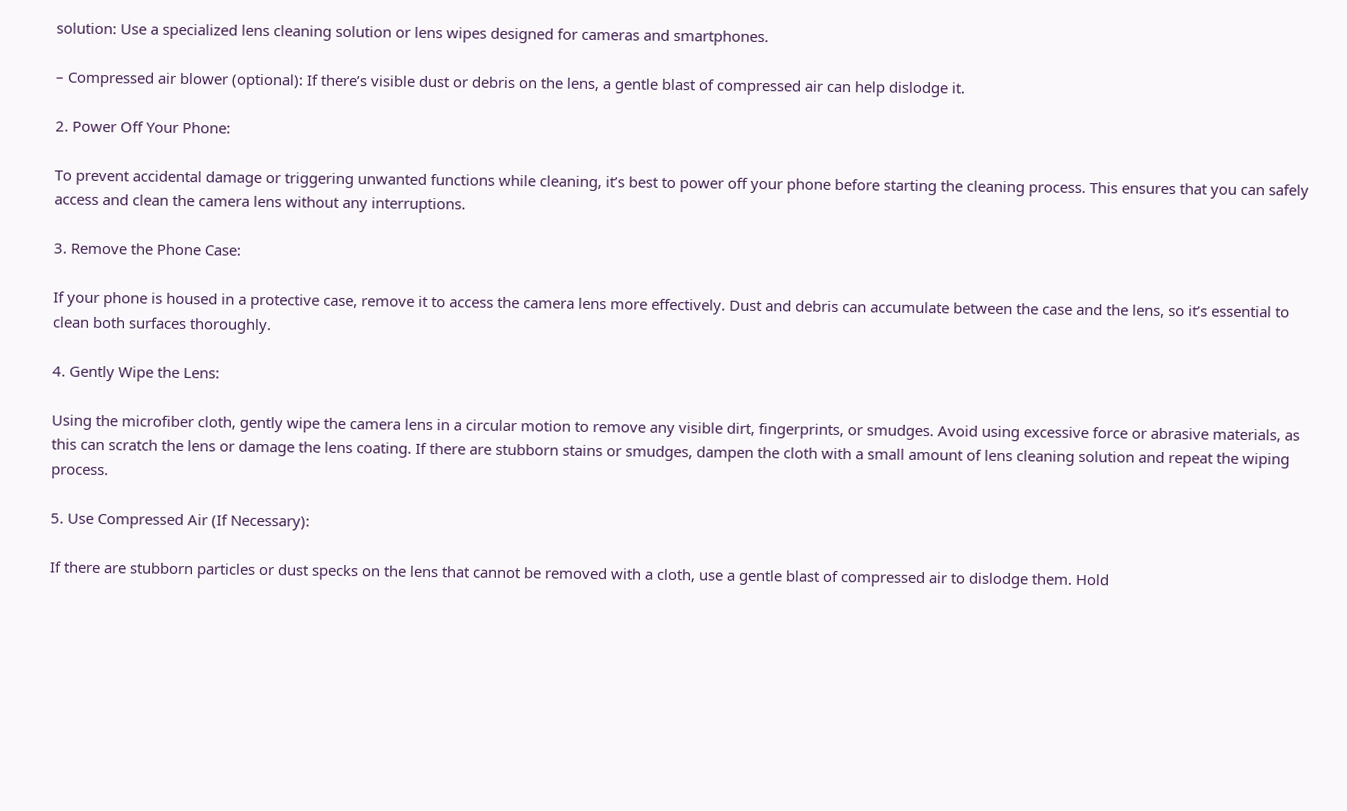solution: Use a specialized lens cleaning solution or lens wipes designed for cameras and smartphones.

– Compressed air blower (optional): If there’s visible dust or debris on the lens, a gentle blast of compressed air can help dislodge it.

2. Power Off Your Phone:

To prevent accidental damage or triggering unwanted functions while cleaning, it’s best to power off your phone before starting the cleaning process. This ensures that you can safely access and clean the camera lens without any interruptions.

3. Remove the Phone Case:

If your phone is housed in a protective case, remove it to access the camera lens more effectively. Dust and debris can accumulate between the case and the lens, so it’s essential to clean both surfaces thoroughly.

4. Gently Wipe the Lens:

Using the microfiber cloth, gently wipe the camera lens in a circular motion to remove any visible dirt, fingerprints, or smudges. Avoid using excessive force or abrasive materials, as this can scratch the lens or damage the lens coating. If there are stubborn stains or smudges, dampen the cloth with a small amount of lens cleaning solution and repeat the wiping process.

5. Use Compressed Air (If Necessary):

If there are stubborn particles or dust specks on the lens that cannot be removed with a cloth, use a gentle blast of compressed air to dislodge them. Hold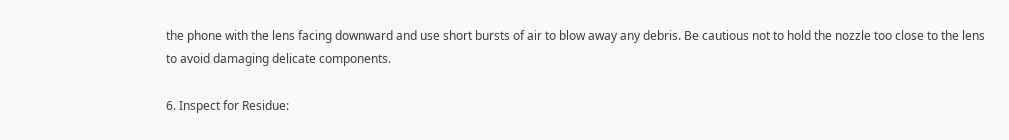the phone with the lens facing downward and use short bursts of air to blow away any debris. Be cautious not to hold the nozzle too close to the lens to avoid damaging delicate components.

6. Inspect for Residue: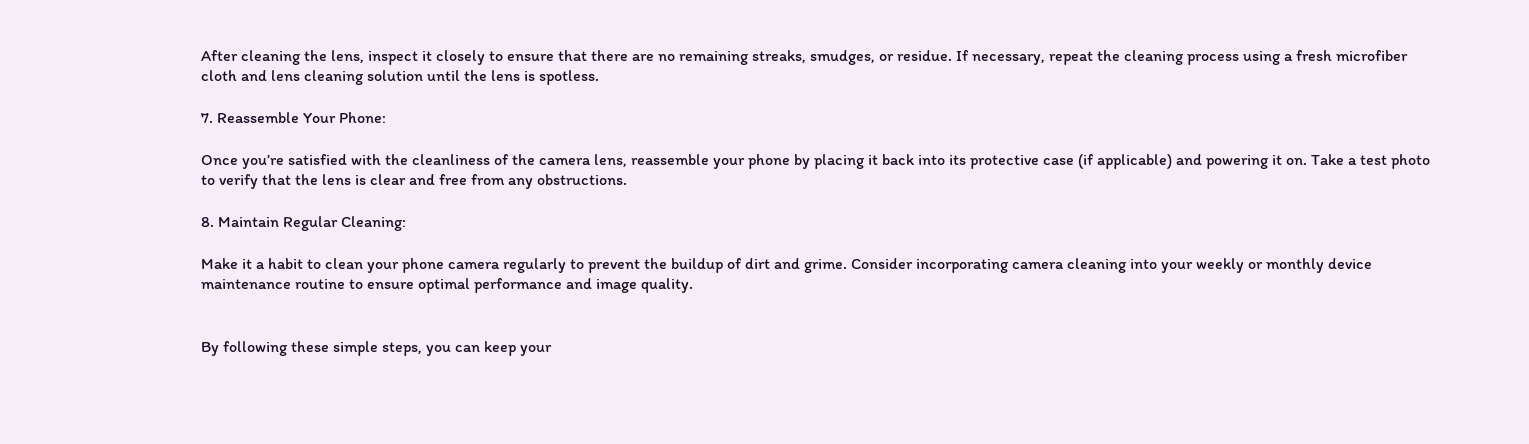After cleaning the lens, inspect it closely to ensure that there are no remaining streaks, smudges, or residue. If necessary, repeat the cleaning process using a fresh microfiber cloth and lens cleaning solution until the lens is spotless.

7. Reassemble Your Phone:

Once you’re satisfied with the cleanliness of the camera lens, reassemble your phone by placing it back into its protective case (if applicable) and powering it on. Take a test photo to verify that the lens is clear and free from any obstructions.

8. Maintain Regular Cleaning:

Make it a habit to clean your phone camera regularly to prevent the buildup of dirt and grime. Consider incorporating camera cleaning into your weekly or monthly device maintenance routine to ensure optimal performance and image quality.


By following these simple steps, you can keep your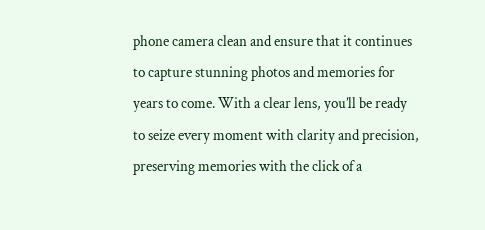phone camera clean and ensure that it continues to capture stunning photos and memories for years to come. With a clear lens, you’ll be ready to seize every moment with clarity and precision, preserving memories with the click of a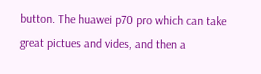button. The huawei p70 pro which can take great pictues and vides, and then a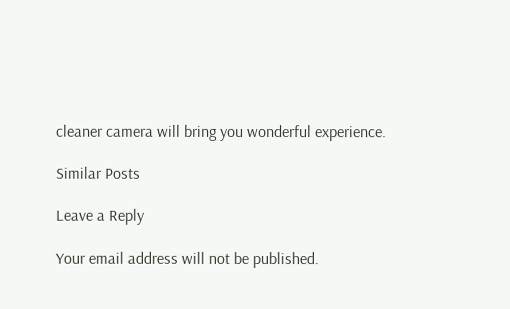cleaner camera will bring you wonderful experience.

Similar Posts

Leave a Reply

Your email address will not be published.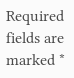Required fields are marked *